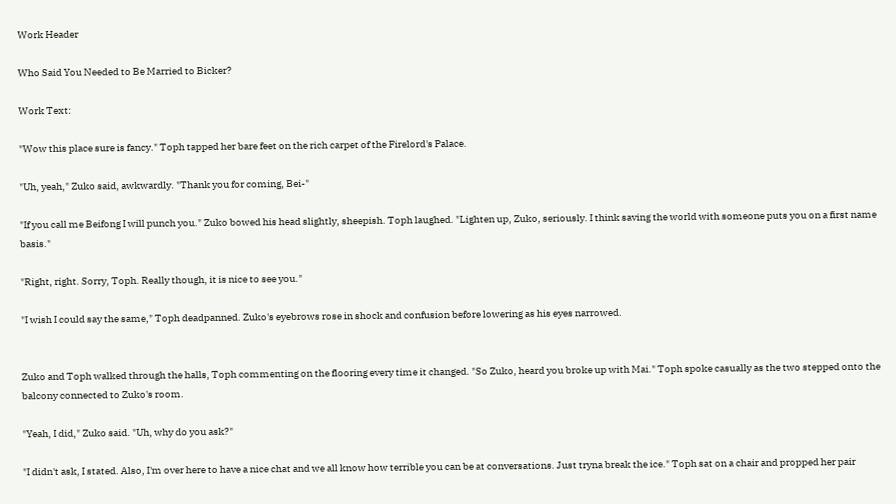Work Header

Who Said You Needed to Be Married to Bicker?

Work Text:

"Wow this place sure is fancy." Toph tapped her bare feet on the rich carpet of the Firelord's Palace.

"Uh, yeah," Zuko said, awkwardly. "Thank you for coming, Bei-"

"If you call me Beifong I will punch you." Zuko bowed his head slightly, sheepish. Toph laughed. "Lighten up, Zuko, seriously. I think saving the world with someone puts you on a first name basis."

"Right, right. Sorry, Toph. Really though, it is nice to see you."

"I wish I could say the same," Toph deadpanned. Zuko's eyebrows rose in shock and confusion before lowering as his eyes narrowed.


Zuko and Toph walked through the halls, Toph commenting on the flooring every time it changed. "So Zuko, heard you broke up with Mai." Toph spoke casually as the two stepped onto the balcony connected to Zuko's room.

"Yeah, I did," Zuko said. "Uh, why do you ask?"

"I didn't ask, I stated. Also, I'm over here to have a nice chat and we all know how terrible you can be at conversations. Just tryna break the ice." Toph sat on a chair and propped her pair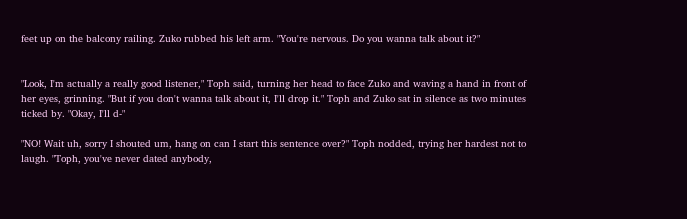feet up on the balcony railing. Zuko rubbed his left arm. "You're nervous. Do you wanna talk about it?"


"Look, I'm actually a really good listener," Toph said, turning her head to face Zuko and waving a hand in front of her eyes, grinning. "But if you don't wanna talk about it, I'll drop it." Toph and Zuko sat in silence as two minutes ticked by. "Okay, I'll d-"

"NO! Wait uh, sorry I shouted um, hang on can I start this sentence over?" Toph nodded, trying her hardest not to laugh. "Toph, you've never dated anybody,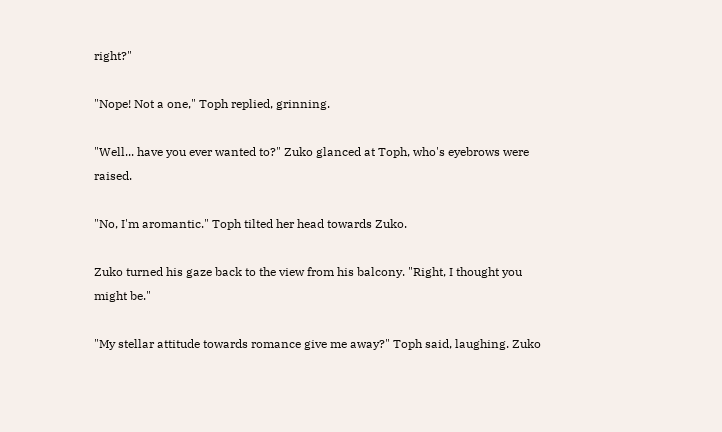right?"

"Nope! Not a one," Toph replied, grinning.

"Well... have you ever wanted to?" Zuko glanced at Toph, who's eyebrows were raised.

"No, I'm aromantic." Toph tilted her head towards Zuko.

Zuko turned his gaze back to the view from his balcony. "Right, I thought you might be."

"My stellar attitude towards romance give me away?" Toph said, laughing. Zuko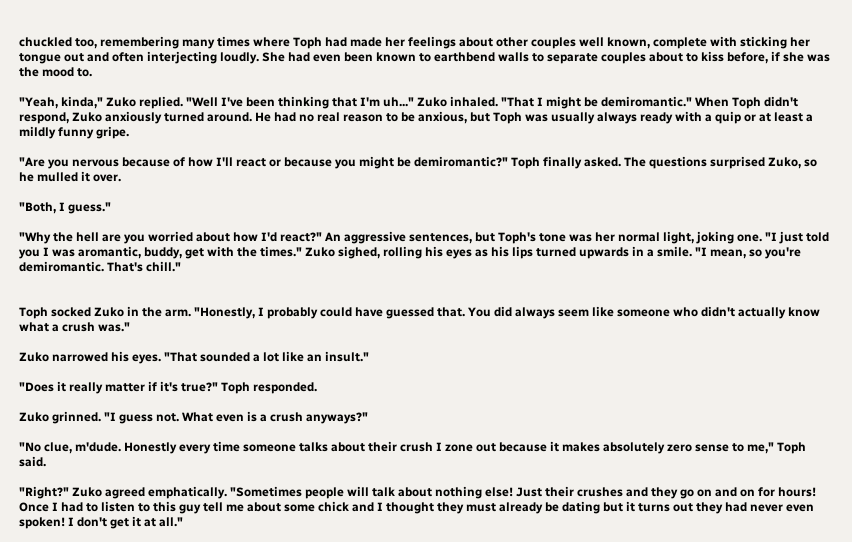chuckled too, remembering many times where Toph had made her feelings about other couples well known, complete with sticking her tongue out and often interjecting loudly. She had even been known to earthbend walls to separate couples about to kiss before, if she was the mood to.

"Yeah, kinda," Zuko replied. "Well I've been thinking that I'm uh..." Zuko inhaled. "That I might be demiromantic." When Toph didn't respond, Zuko anxiously turned around. He had no real reason to be anxious, but Toph was usually always ready with a quip or at least a mildly funny gripe.

"Are you nervous because of how I'll react or because you might be demiromantic?" Toph finally asked. The questions surprised Zuko, so he mulled it over.

"Both, I guess."

"Why the hell are you worried about how I'd react?" An aggressive sentences, but Toph's tone was her normal light, joking one. "I just told you I was aromantic, buddy, get with the times." Zuko sighed, rolling his eyes as his lips turned upwards in a smile. "I mean, so you're demiromantic. That's chill."


Toph socked Zuko in the arm. "Honestly, I probably could have guessed that. You did always seem like someone who didn't actually know what a crush was."

Zuko narrowed his eyes. "That sounded a lot like an insult."

"Does it really matter if it's true?" Toph responded.

Zuko grinned. "I guess not. What even is a crush anyways?"

"No clue, m'dude. Honestly every time someone talks about their crush I zone out because it makes absolutely zero sense to me," Toph said.

"Right?" Zuko agreed emphatically. "Sometimes people will talk about nothing else! Just their crushes and they go on and on for hours! Once I had to listen to this guy tell me about some chick and I thought they must already be dating but it turns out they had never even spoken! I don't get it at all."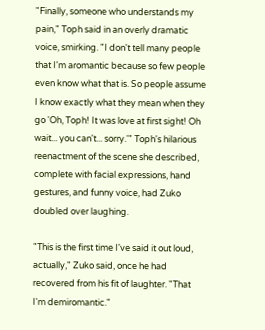"Finally, someone who understands my pain," Toph said in an overly dramatic voice, smirking. "I don't tell many people that I'm aromantic because so few people even know what that is. So people assume I know exactly what they mean when they go 'Oh, Toph! It was love at first sight! Oh wait... you can't... sorry.'" Toph's hilarious reenactment of the scene she described, complete with facial expressions, hand gestures, and funny voice, had Zuko doubled over laughing.

"This is the first time I've said it out loud, actually," Zuko said, once he had recovered from his fit of laughter. "That I'm demiromantic."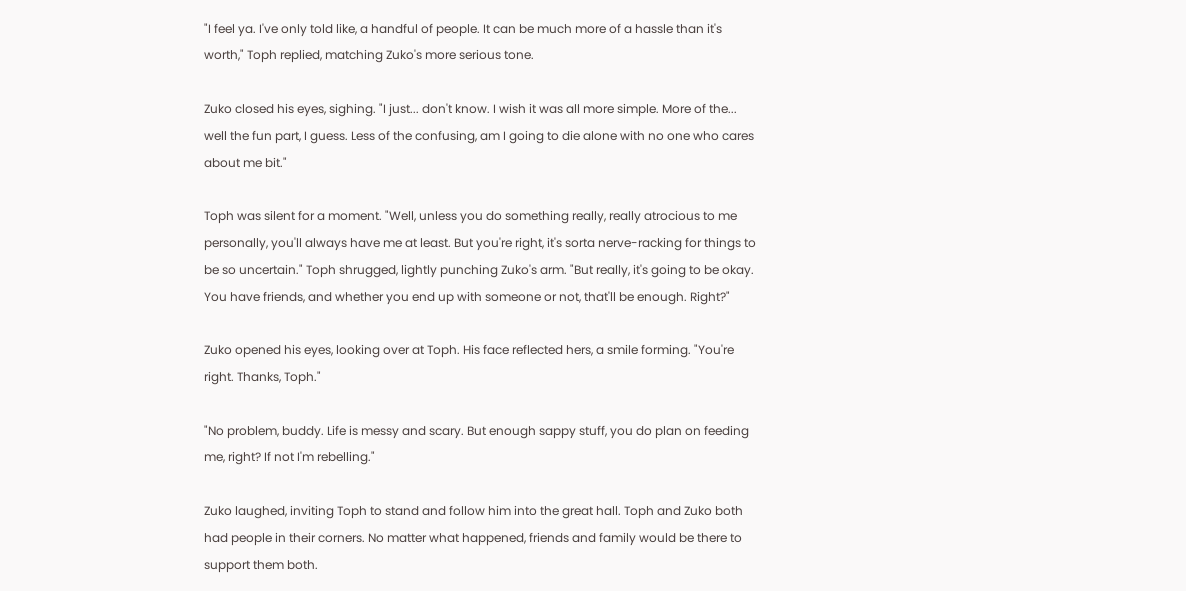"I feel ya. I've only told like, a handful of people. It can be much more of a hassle than it's worth," Toph replied, matching Zuko's more serious tone.

Zuko closed his eyes, sighing. "I just... don't know. I wish it was all more simple. More of the... well the fun part, I guess. Less of the confusing, am I going to die alone with no one who cares about me bit."

Toph was silent for a moment. "Well, unless you do something really, really atrocious to me personally, you'll always have me at least. But you're right, it's sorta nerve-racking for things to be so uncertain." Toph shrugged, lightly punching Zuko's arm. "But really, it's going to be okay. You have friends, and whether you end up with someone or not, that'll be enough. Right?"

Zuko opened his eyes, looking over at Toph. His face reflected hers, a smile forming. "You're right. Thanks, Toph."

"No problem, buddy. Life is messy and scary. But enough sappy stuff, you do plan on feeding me, right? If not I'm rebelling."

Zuko laughed, inviting Toph to stand and follow him into the great hall. Toph and Zuko both had people in their corners. No matter what happened, friends and family would be there to support them both.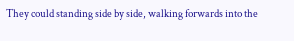They could standing side by side, walking forwards into the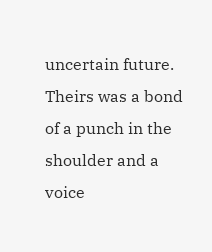uncertain future. Theirs was a bond of a punch in the shoulder and a voice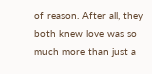of reason. After all, they both knew love was so much more than just a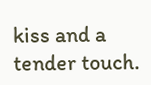kiss and a tender touch.